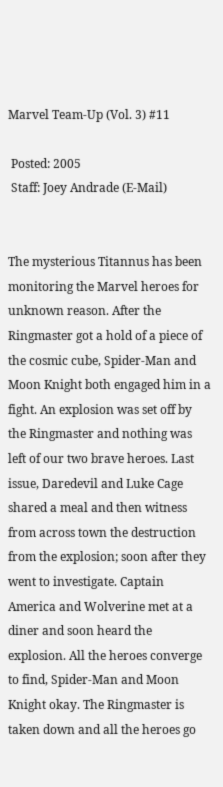Marvel Team-Up (Vol. 3) #11

 Posted: 2005
 Staff: Joey Andrade (E-Mail)


The mysterious Titannus has been monitoring the Marvel heroes for unknown reason. After the Ringmaster got a hold of a piece of the cosmic cube, Spider-Man and Moon Knight both engaged him in a fight. An explosion was set off by the Ringmaster and nothing was left of our two brave heroes. Last issue, Daredevil and Luke Cage shared a meal and then witness from across town the destruction from the explosion; soon after they went to investigate. Captain America and Wolverine met at a diner and soon heard the explosion. All the heroes converge to find, Spider-Man and Moon Knight okay. The Ringmaster is taken down and all the heroes go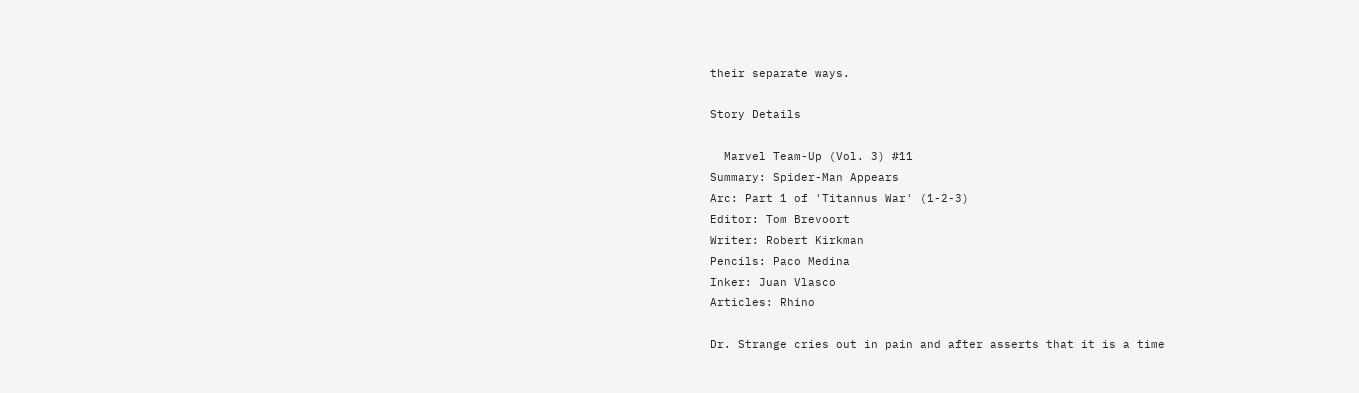their separate ways.

Story Details

  Marvel Team-Up (Vol. 3) #11
Summary: Spider-Man Appears
Arc: Part 1 of 'Titannus War' (1-2-3)
Editor: Tom Brevoort
Writer: Robert Kirkman
Pencils: Paco Medina
Inker: Juan Vlasco
Articles: Rhino

Dr. Strange cries out in pain and after asserts that it is a time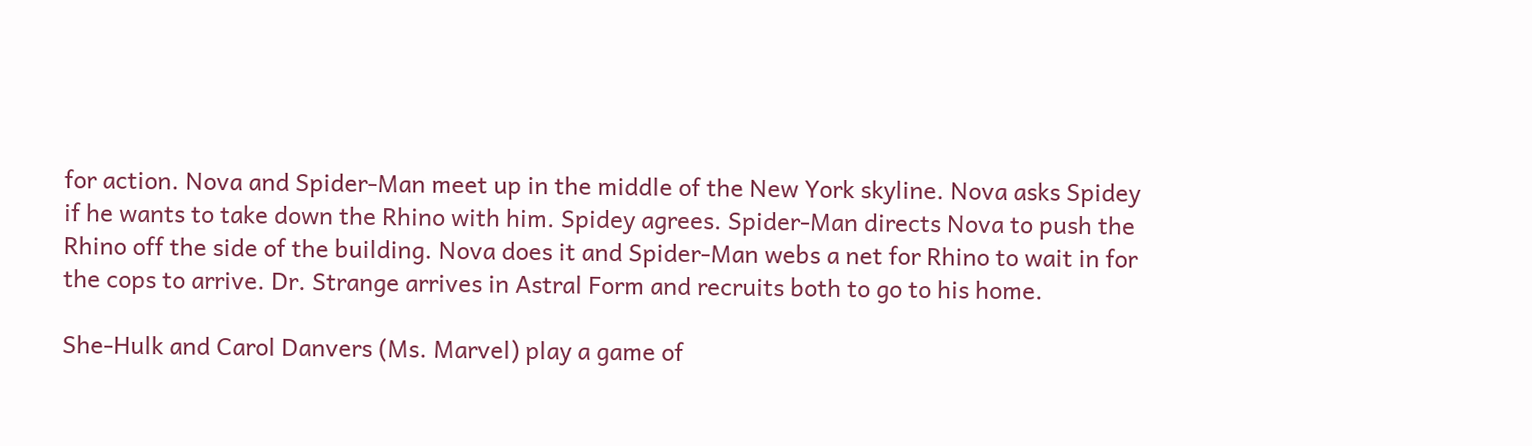for action. Nova and Spider-Man meet up in the middle of the New York skyline. Nova asks Spidey if he wants to take down the Rhino with him. Spidey agrees. Spider-Man directs Nova to push the Rhino off the side of the building. Nova does it and Spider-Man webs a net for Rhino to wait in for the cops to arrive. Dr. Strange arrives in Astral Form and recruits both to go to his home.

She-Hulk and Carol Danvers (Ms. Marvel) play a game of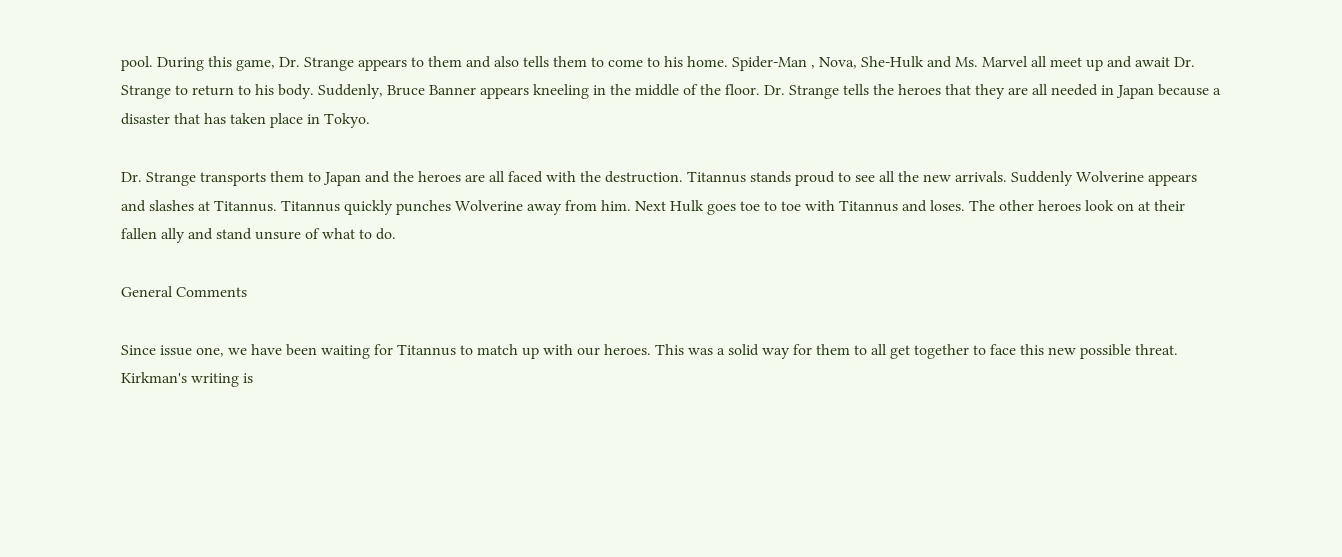pool. During this game, Dr. Strange appears to them and also tells them to come to his home. Spider-Man , Nova, She-Hulk and Ms. Marvel all meet up and await Dr. Strange to return to his body. Suddenly, Bruce Banner appears kneeling in the middle of the floor. Dr. Strange tells the heroes that they are all needed in Japan because a disaster that has taken place in Tokyo.

Dr. Strange transports them to Japan and the heroes are all faced with the destruction. Titannus stands proud to see all the new arrivals. Suddenly Wolverine appears and slashes at Titannus. Titannus quickly punches Wolverine away from him. Next Hulk goes toe to toe with Titannus and loses. The other heroes look on at their fallen ally and stand unsure of what to do.

General Comments

Since issue one, we have been waiting for Titannus to match up with our heroes. This was a solid way for them to all get together to face this new possible threat. Kirkman's writing is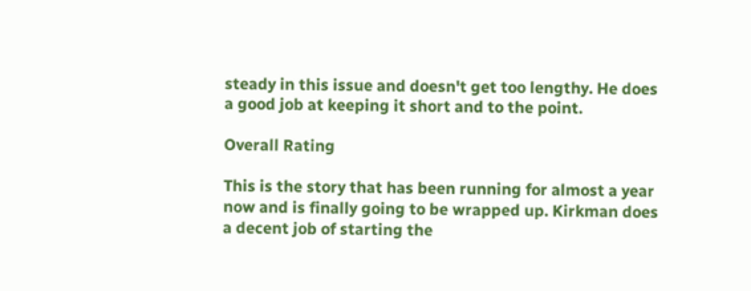steady in this issue and doesn't get too lengthy. He does a good job at keeping it short and to the point.

Overall Rating

This is the story that has been running for almost a year now and is finally going to be wrapped up. Kirkman does a decent job of starting the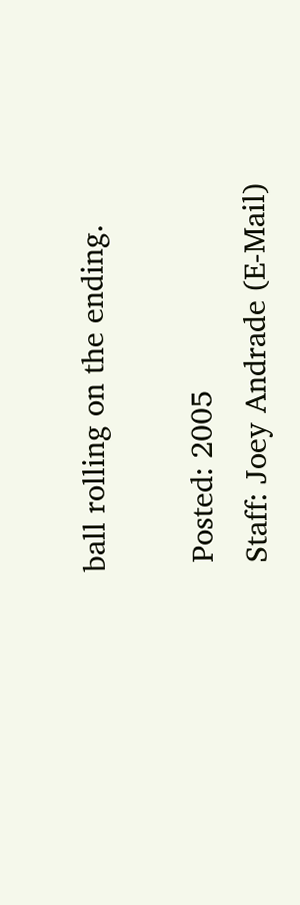ball rolling on the ending.

 Posted: 2005
 Staff: Joey Andrade (E-Mail)